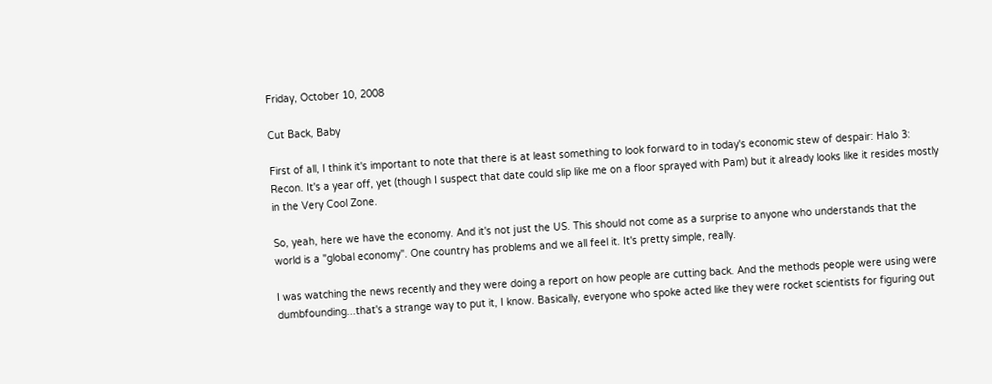Friday, October 10, 2008

Cut Back, Baby

First of all, I think it's important to note that there is at least something to look forward to in today's economic stew of despair: Halo 3: Recon. It's a year off, yet (though I suspect that date could slip like me on a floor sprayed with Pam) but it already looks like it resides mostly in the Very Cool Zone.

So, yeah, here we have the economy. And it's not just the US. This should not come as a surprise to anyone who understands that the world is a "global economy". One country has problems and we all feel it. It's pretty simple, really.

I was watching the news recently and they were doing a report on how people are cutting back. And the methods people were using were dumbfounding...that's a strange way to put it, I know. Basically, everyone who spoke acted like they were rocket scientists for figuring out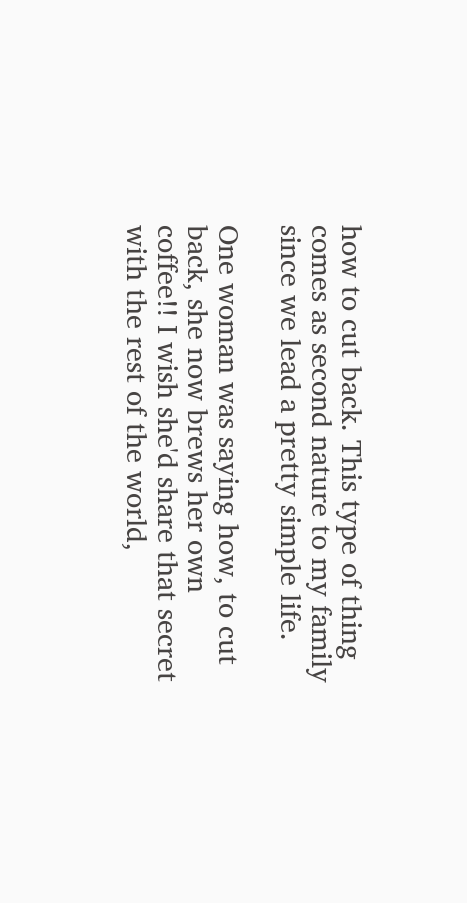how to cut back. This type of thing comes as second nature to my family since we lead a pretty simple life.

One woman was saying how, to cut back, she now brews her own coffee!! I wish she'd share that secret with the rest of the world,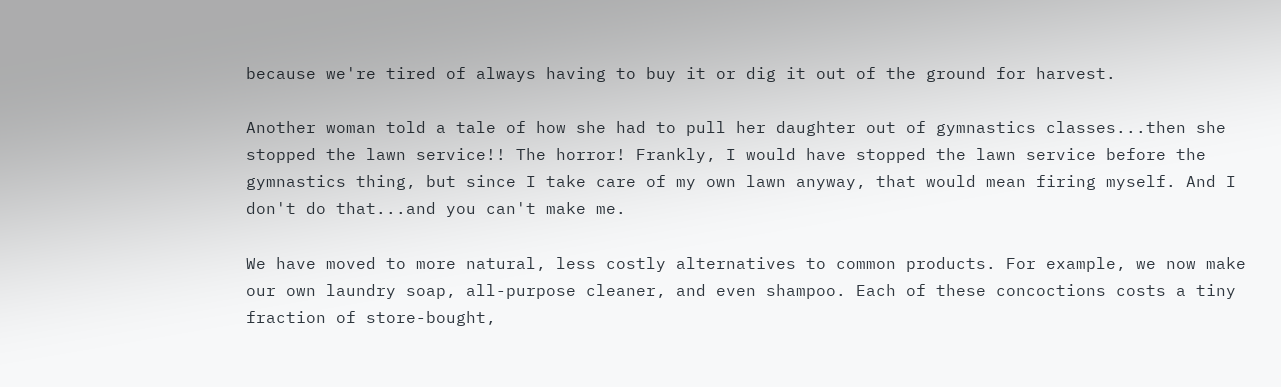because we're tired of always having to buy it or dig it out of the ground for harvest.

Another woman told a tale of how she had to pull her daughter out of gymnastics classes...then she stopped the lawn service!! The horror! Frankly, I would have stopped the lawn service before the gymnastics thing, but since I take care of my own lawn anyway, that would mean firing myself. And I don't do that...and you can't make me.

We have moved to more natural, less costly alternatives to common products. For example, we now make our own laundry soap, all-purpose cleaner, and even shampoo. Each of these concoctions costs a tiny fraction of store-bought,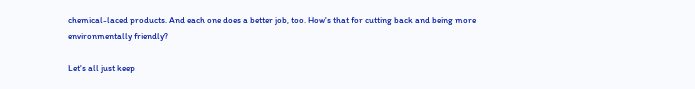chemical-laced products. And each one does a better job, too. How's that for cutting back and being more environmentally friendly?

Let's all just keep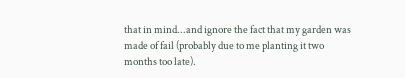that in mind...and ignore the fact that my garden was made of fail (probably due to me planting it two months too late).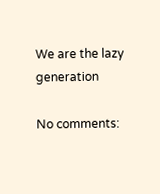We are the lazy generation

No comments: